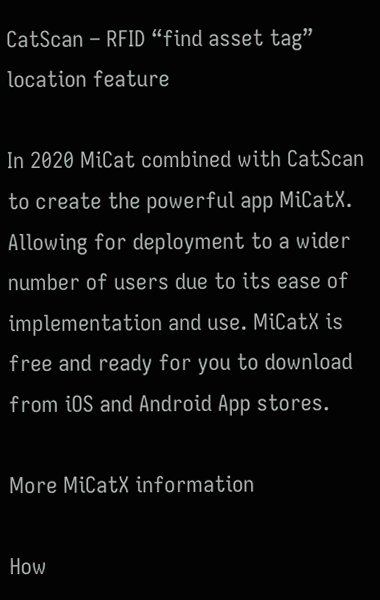CatScan – RFID “find asset tag” location feature

In 2020 MiCat combined with CatScan to create the powerful app MiCatX. Allowing for deployment to a wider number of users due to its ease of implementation and use. MiCatX is free and ready for you to download from iOS and Android App stores.

More MiCatX information

How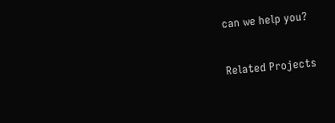can we help you?

Related Projects